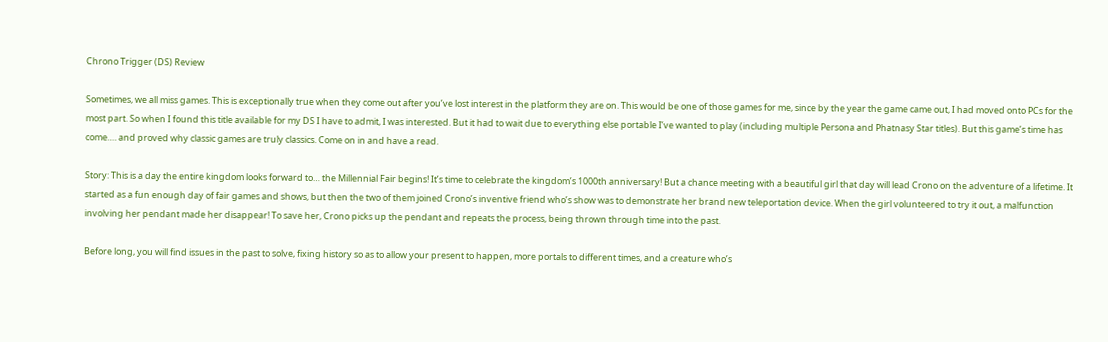Chrono Trigger (DS) Review

Sometimes, we all miss games. This is exceptionally true when they come out after you’ve lost interest in the platform they are on. This would be one of those games for me, since by the year the game came out, I had moved onto PCs for the most part. So when I found this title available for my DS I have to admit, I was interested. But it had to wait due to everything else portable I’ve wanted to play (including multiple Persona and Phatnasy Star titles). But this game’s time has come…. and proved why classic games are truly classics. Come on in and have a read.

Story: This is a day the entire kingdom looks forward to… the Millennial Fair begins! It’s time to celebrate the kingdom’s 1000th anniversary! But a chance meeting with a beautiful girl that day will lead Crono on the adventure of a lifetime. It started as a fun enough day of fair games and shows, but then the two of them joined Crono’s inventive friend who’s show was to demonstrate her brand new teleportation device. When the girl volunteered to try it out, a malfunction involving her pendant made her disappear! To save her, Crono picks up the pendant and repeats the process, being thrown through time into the past.

Before long, you will find issues in the past to solve, fixing history so as to allow your present to happen, more portals to different times, and a creature who’s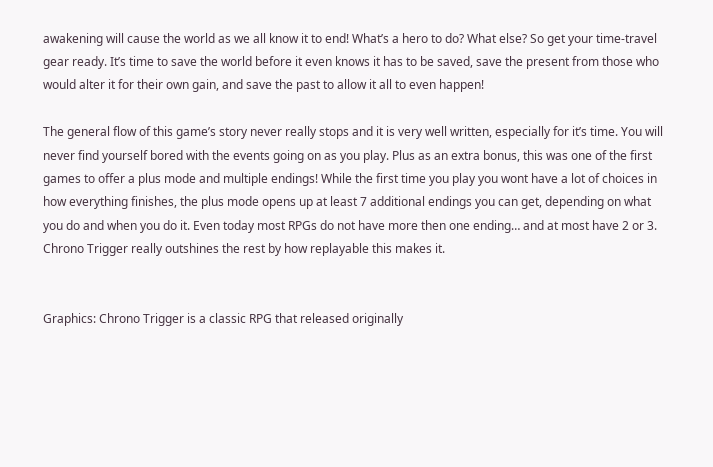awakening will cause the world as we all know it to end! What’s a hero to do? What else? So get your time-travel gear ready. It’s time to save the world before it even knows it has to be saved, save the present from those who would alter it for their own gain, and save the past to allow it all to even happen!

The general flow of this game’s story never really stops and it is very well written, especially for it’s time. You will never find yourself bored with the events going on as you play. Plus as an extra bonus, this was one of the first games to offer a plus mode and multiple endings! While the first time you play you wont have a lot of choices in how everything finishes, the plus mode opens up at least 7 additional endings you can get, depending on what you do and when you do it. Even today most RPGs do not have more then one ending… and at most have 2 or 3. Chrono Trigger really outshines the rest by how replayable this makes it.


Graphics: Chrono Trigger is a classic RPG that released originally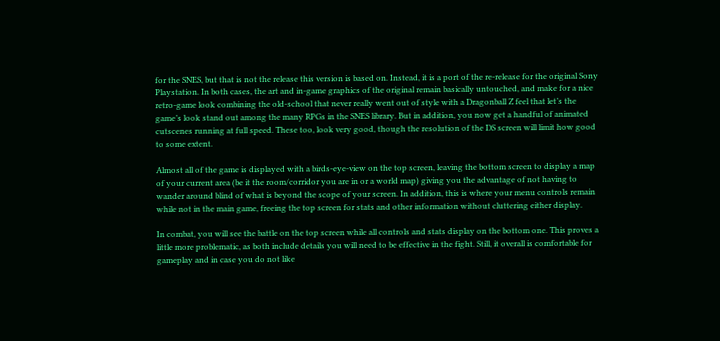for the SNES, but that is not the release this version is based on. Instead, it is a port of the re-release for the original Sony Playstation. In both cases, the art and in-game graphics of the original remain basically untouched, and make for a nice retro-game look combining the old-school that never really went out of style with a Dragonball Z feel that let’s the game’s look stand out among the many RPGs in the SNES library. But in addition, you now get a handful of animated cutscenes running at full speed. These too, look very good, though the resolution of the DS screen will limit how good to some extent.

Almost all of the game is displayed with a birds-eye-view on the top screen, leaving the bottom screen to display a map of your current area (be it the room/corridor you are in or a world map) giving you the advantage of not having to wander around blind of what is beyond the scope of your screen. In addition, this is where your menu controls remain while not in the main game, freeing the top screen for stats and other information without cluttering either display.

In combat, you will see the battle on the top screen while all controls and stats display on the bottom one. This proves a little more problematic, as both include details you will need to be effective in the fight. Still, it overall is comfortable for gameplay and in case you do not like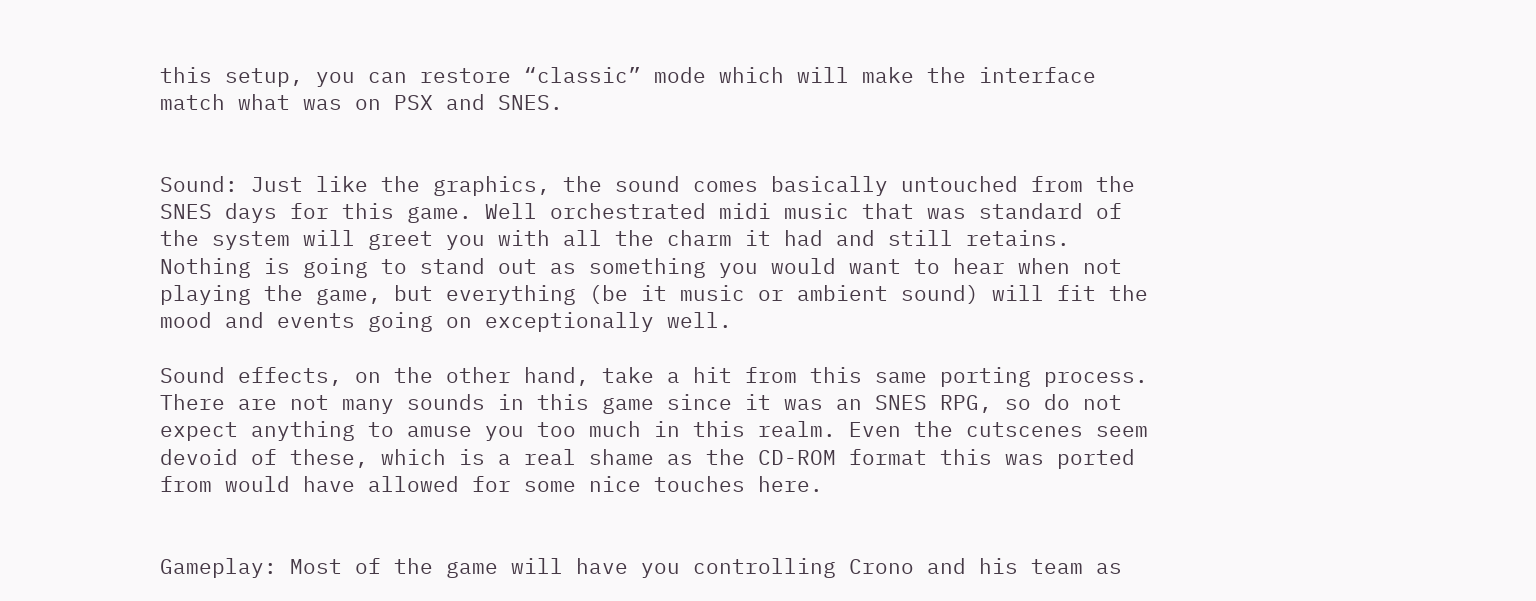this setup, you can restore “classic” mode which will make the interface match what was on PSX and SNES.


Sound: Just like the graphics, the sound comes basically untouched from the SNES days for this game. Well orchestrated midi music that was standard of the system will greet you with all the charm it had and still retains. Nothing is going to stand out as something you would want to hear when not playing the game, but everything (be it music or ambient sound) will fit the mood and events going on exceptionally well.

Sound effects, on the other hand, take a hit from this same porting process. There are not many sounds in this game since it was an SNES RPG, so do not expect anything to amuse you too much in this realm. Even the cutscenes seem devoid of these, which is a real shame as the CD-ROM format this was ported from would have allowed for some nice touches here.


Gameplay: Most of the game will have you controlling Crono and his team as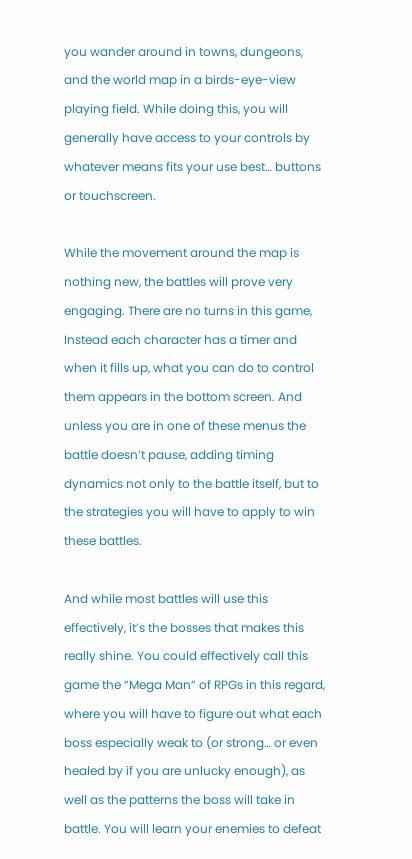you wander around in towns, dungeons, and the world map in a birds-eye-view playing field. While doing this, you will generally have access to your controls by whatever means fits your use best… buttons or touchscreen.

While the movement around the map is nothing new, the battles will prove very engaging. There are no turns in this game, Instead each character has a timer and when it fills up, what you can do to control them appears in the bottom screen. And unless you are in one of these menus the battle doesn’t pause, adding timing dynamics not only to the battle itself, but to the strategies you will have to apply to win these battles.

And while most battles will use this effectively, it’s the bosses that makes this really shine. You could effectively call this game the “Mega Man” of RPGs in this regard, where you will have to figure out what each boss especially weak to (or strong… or even healed by if you are unlucky enough), as well as the patterns the boss will take in battle. You will learn your enemies to defeat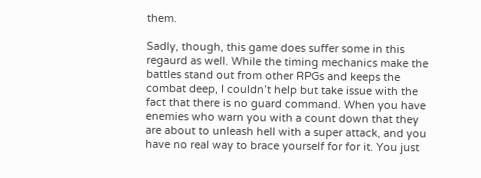them.

Sadly, though, this game does suffer some in this regaurd as well. While the timing mechanics make the battles stand out from other RPGs and keeps the combat deep, I couldn’t help but take issue with the fact that there is no guard command. When you have enemies who warn you with a count down that they are about to unleash hell with a super attack, and you have no real way to brace yourself for for it. You just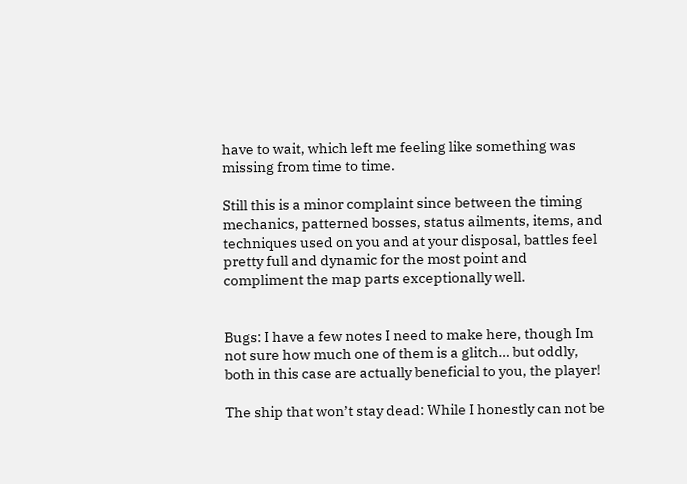have to wait, which left me feeling like something was missing from time to time.

Still this is a minor complaint since between the timing mechanics, patterned bosses, status ailments, items, and techniques used on you and at your disposal, battles feel pretty full and dynamic for the most point and compliment the map parts exceptionally well.


Bugs: I have a few notes I need to make here, though Im not sure how much one of them is a glitch… but oddly, both in this case are actually beneficial to you, the player!

The ship that won’t stay dead: While I honestly can not be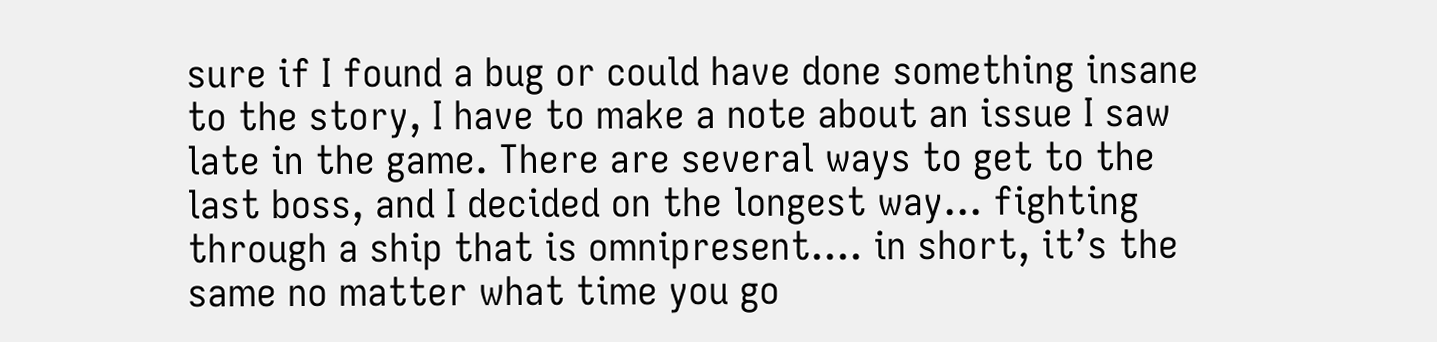sure if I found a bug or could have done something insane to the story, I have to make a note about an issue I saw late in the game. There are several ways to get to the last boss, and I decided on the longest way… fighting through a ship that is omnipresent…. in short, it’s the same no matter what time you go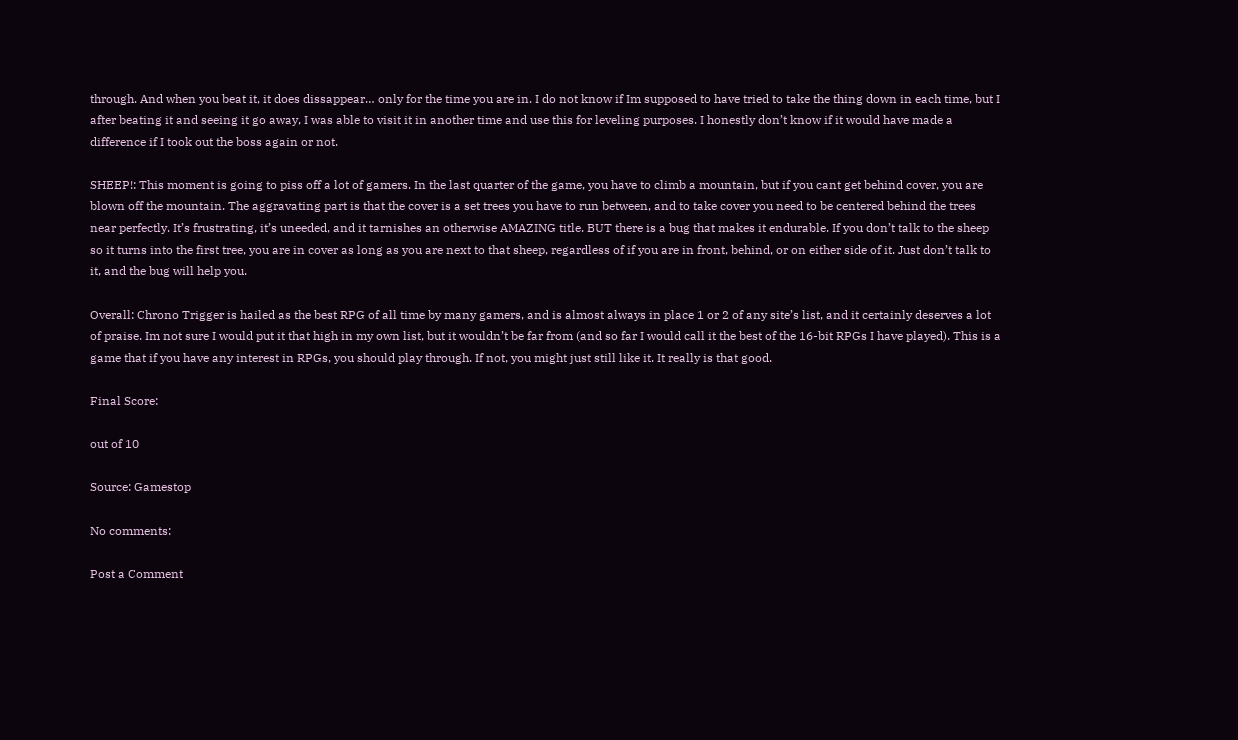through. And when you beat it, it does dissappear… only for the time you are in. I do not know if Im supposed to have tried to take the thing down in each time, but I after beating it and seeing it go away, I was able to visit it in another time and use this for leveling purposes. I honestly don’t know if it would have made a difference if I took out the boss again or not.

SHEEP!: This moment is going to piss off a lot of gamers. In the last quarter of the game, you have to climb a mountain, but if you cant get behind cover, you are blown off the mountain. The aggravating part is that the cover is a set trees you have to run between, and to take cover you need to be centered behind the trees near perfectly. It’s frustrating, it’s uneeded, and it tarnishes an otherwise AMAZING title. BUT there is a bug that makes it endurable. If you don’t talk to the sheep so it turns into the first tree, you are in cover as long as you are next to that sheep, regardless of if you are in front, behind, or on either side of it. Just don’t talk to it, and the bug will help you.

Overall: Chrono Trigger is hailed as the best RPG of all time by many gamers, and is almost always in place 1 or 2 of any site’s list, and it certainly deserves a lot of praise. Im not sure I would put it that high in my own list, but it wouldn’t be far from (and so far I would call it the best of the 16-bit RPGs I have played). This is a game that if you have any interest in RPGs, you should play through. If not, you might just still like it. It really is that good.

Final Score:

out of 10

Source: Gamestop

No comments:

Post a Comment